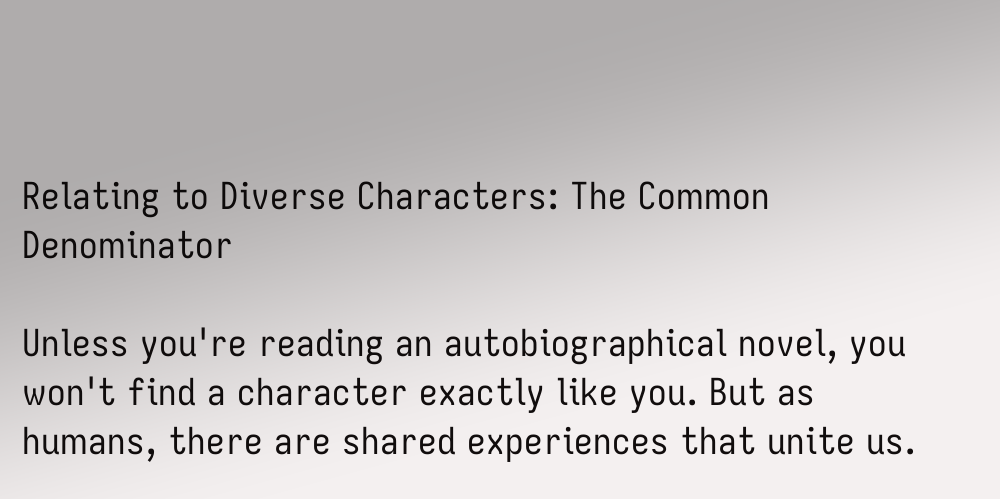Relating to Diverse Characters: The Common Denominator

Unless you're reading an autobiographical novel, you won't find a character exactly like you. But as humans, there are shared experiences that unite us.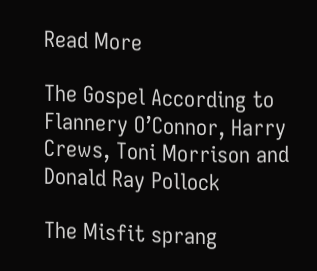Read More

The Gospel According to Flannery O’Connor, Harry Crews, Toni Morrison and Donald Ray Pollock

The Misfit sprang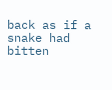back as if a snake had bitten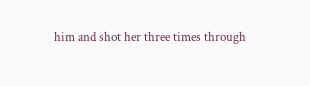him and shot her three times through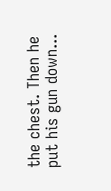the chest. Then he put his gun down...